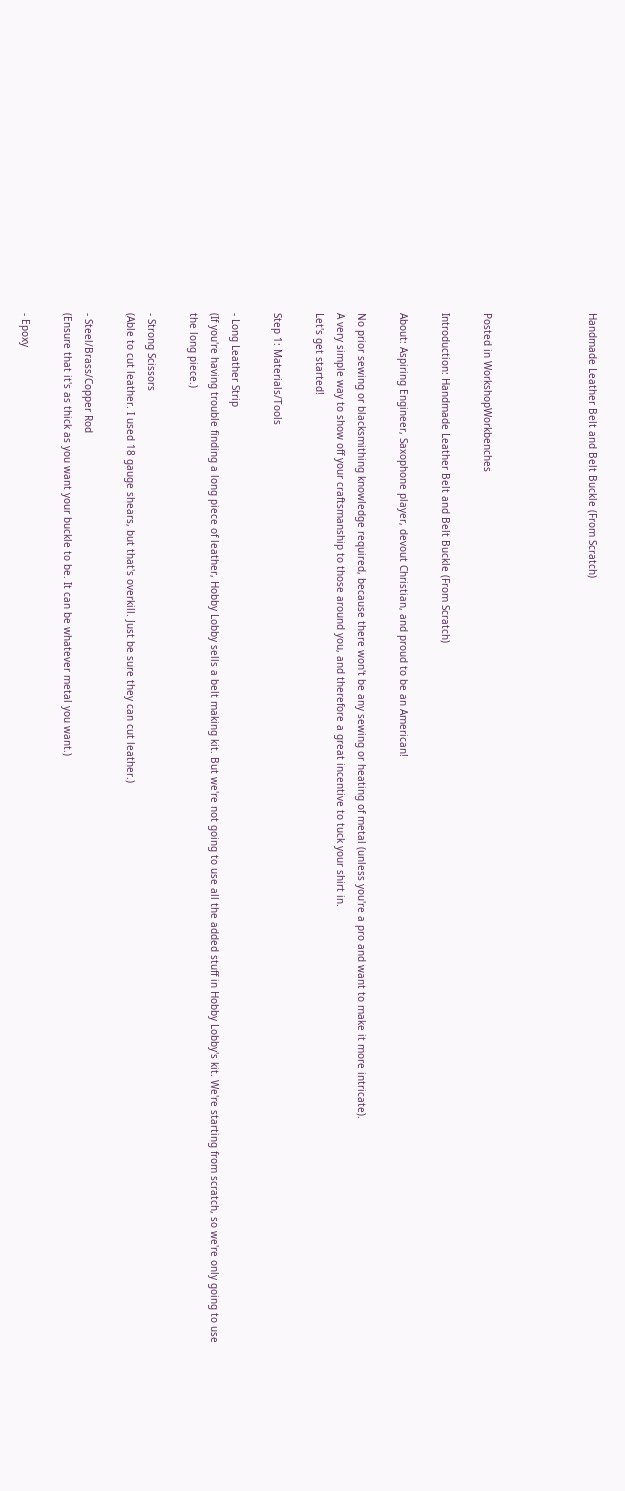Handmade Leather Belt and Belt Buckle (From Scratch)




Posted in WorkshopWorkbenches

Introduction: Handmade Leather Belt and Belt Buckle (From Scratch)

About: Aspiring Engineer, Saxophone player, devout Christian, and proud to be an American!

No prior sewing or blacksmithing knowledge required, because there won't be any sewing or heating of metal (unless you're a pro and want to make it more intricate).
A very simple way to show off your craftsmanship to those around you, and therefore a great incentive to tuck your shirt in.
Let's get started!

Step 1: Materials/Tools

- Long Leather Strip
(If you're having trouble finding a long piece of leather, Hobby Lobby sells a belt making kit. But we're not going to use all the added stuff in Hobby Lobby's kit. We're starting from scratch, so we're only going to use the long piece.)

- Strong Scissors
(Able to cut leather. I used 18 gauge shears, but that's overkill. Just be sure they can cut leather.)

- Steel/Brass/Copper Rod
(Ensure that it's as thick as you want your buckle to be. It can be whatever metal you want.)

- Epoxy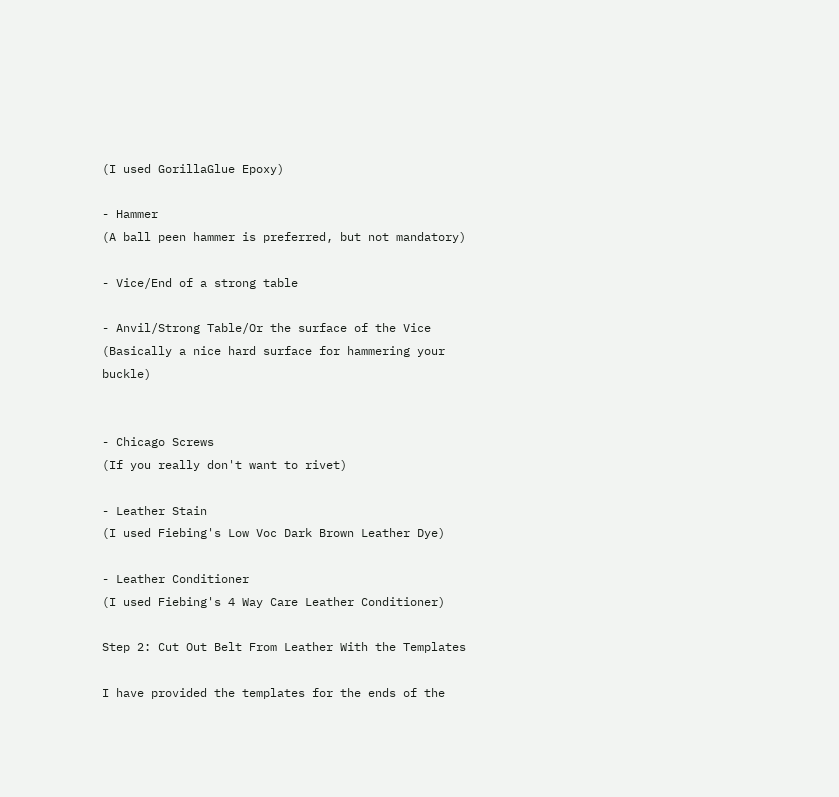(I used GorillaGlue Epoxy)

- Hammer
(A ball peen hammer is preferred, but not mandatory)

- Vice/End of a strong table

- Anvil/Strong Table/Or the surface of the Vice
(Basically a nice hard surface for hammering your buckle)


- Chicago Screws
(If you really don't want to rivet)

- Leather Stain
(I used Fiebing's Low Voc Dark Brown Leather Dye)

- Leather Conditioner
(I used Fiebing's 4 Way Care Leather Conditioner)

Step 2: Cut Out Belt From Leather With the Templates

I have provided the templates for the ends of the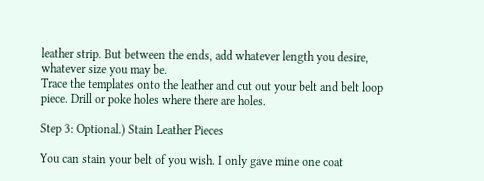leather strip. But between the ends, add whatever length you desire, whatever size you may be.
Trace the templates onto the leather and cut out your belt and belt loop piece. Drill or poke holes where there are holes.

Step 3: Optional.) Stain Leather Pieces

You can stain your belt of you wish. I only gave mine one coat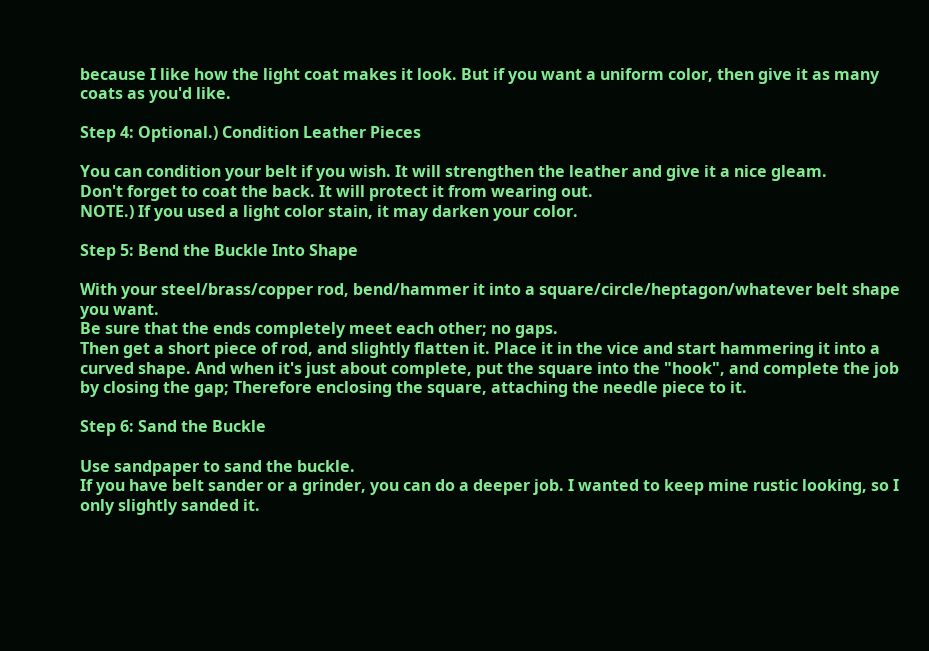because I like how the light coat makes it look. But if you want a uniform color, then give it as many coats as you'd like.

Step 4: Optional.) Condition Leather Pieces

You can condition your belt if you wish. It will strengthen the leather and give it a nice gleam.
Don't forget to coat the back. It will protect it from wearing out.
NOTE.) If you used a light color stain, it may darken your color.

Step 5: Bend the Buckle Into Shape

With your steel/brass/copper rod, bend/hammer it into a square/circle/heptagon/whatever belt shape you want.
Be sure that the ends completely meet each other; no gaps.
Then get a short piece of rod, and slightly flatten it. Place it in the vice and start hammering it into a curved shape. And when it's just about complete, put the square into the "hook", and complete the job by closing the gap; Therefore enclosing the square, attaching the needle piece to it.

Step 6: Sand the Buckle

Use sandpaper to sand the buckle.
If you have belt sander or a grinder, you can do a deeper job. I wanted to keep mine rustic looking, so I only slightly sanded it.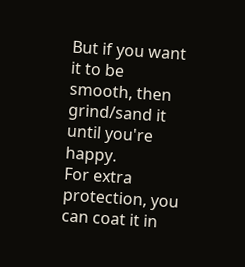But if you want it to be smooth, then grind/sand it until you're happy.
For extra protection, you can coat it in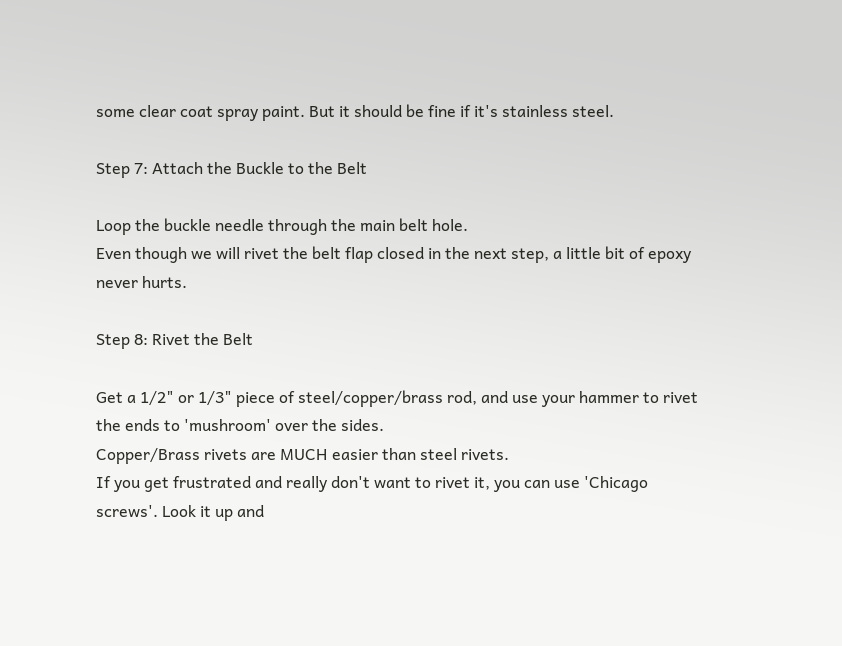some clear coat spray paint. But it should be fine if it's stainless steel.

Step 7: Attach the Buckle to the Belt

Loop the buckle needle through the main belt hole.
Even though we will rivet the belt flap closed in the next step, a little bit of epoxy never hurts.

Step 8: Rivet the Belt

Get a 1/2" or 1/3" piece of steel/copper/brass rod, and use your hammer to rivet the ends to 'mushroom' over the sides.
Copper/Brass rivets are MUCH easier than steel rivets.
If you get frustrated and really don't want to rivet it, you can use 'Chicago screws'. Look it up and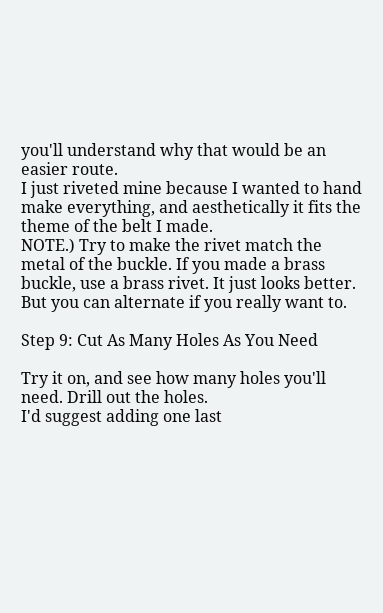you'll understand why that would be an easier route.
I just riveted mine because I wanted to hand make everything, and aesthetically it fits the theme of the belt I made.
NOTE.) Try to make the rivet match the metal of the buckle. If you made a brass buckle, use a brass rivet. It just looks better. But you can alternate if you really want to.

Step 9: Cut As Many Holes As You Need

Try it on, and see how many holes you'll need. Drill out the holes.
I'd suggest adding one last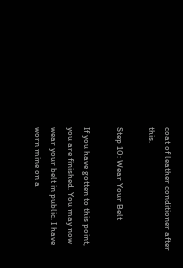coat of leather conditioner after this.

Step 10: Wear Your Belt

If you have gotten to this point, you are finished. You may now wear your belt in public. I have worn mine on a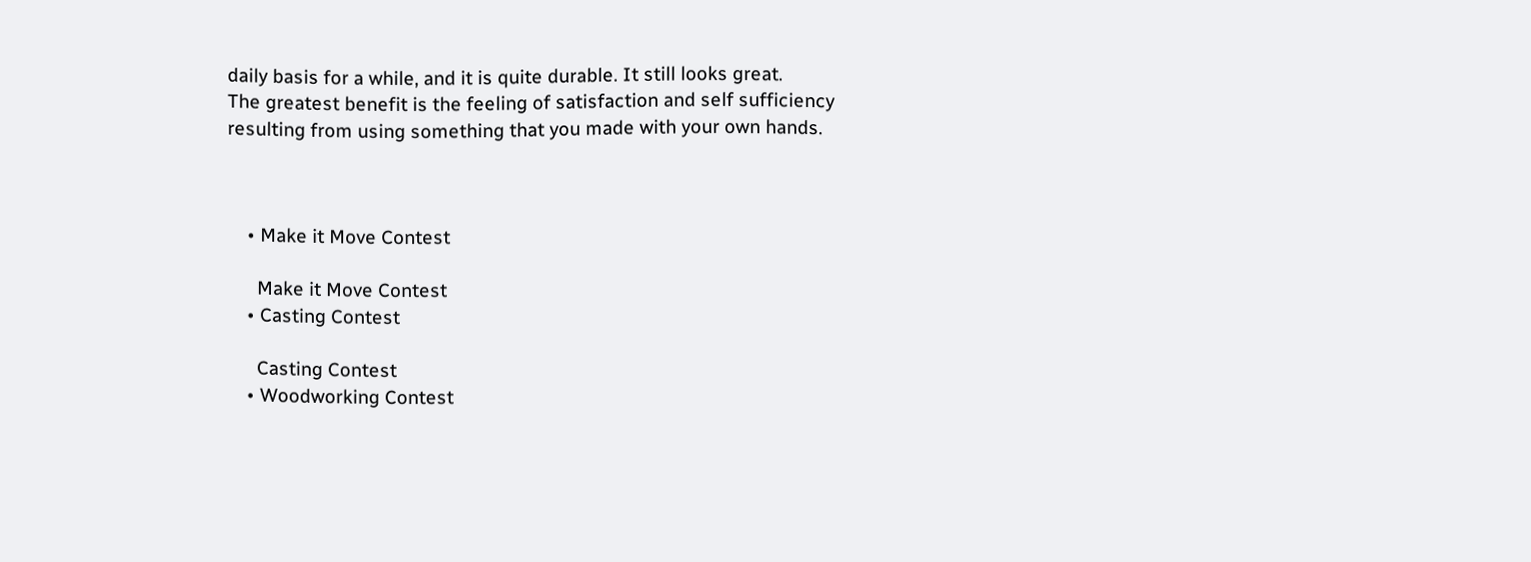daily basis for a while, and it is quite durable. It still looks great.
The greatest benefit is the feeling of satisfaction and self sufficiency resulting from using something that you made with your own hands.



    • Make it Move Contest

      Make it Move Contest
    • Casting Contest

      Casting Contest
    • Woodworking Contest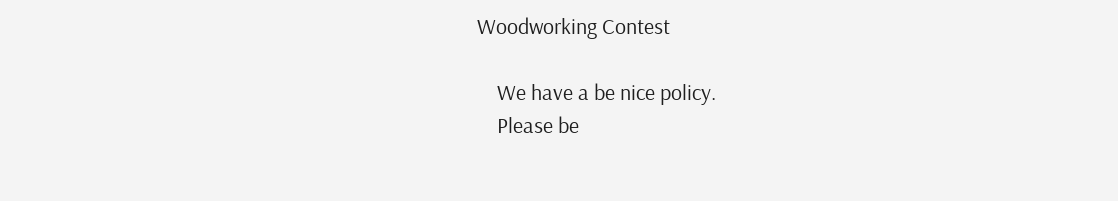Woodworking Contest

    We have a be nice policy.
    Please be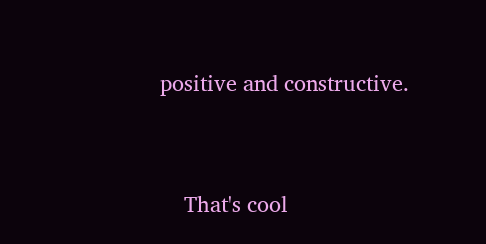positive and constructive.




    That's cool